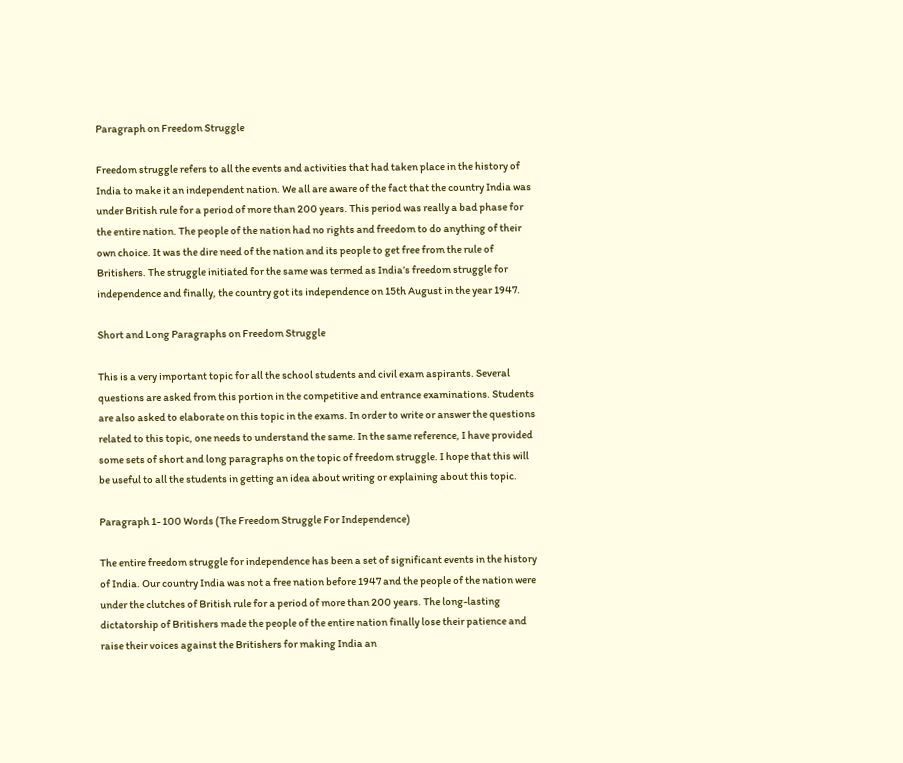Paragraph on Freedom Struggle

Freedom struggle refers to all the events and activities that had taken place in the history of India to make it an independent nation. We all are aware of the fact that the country India was under British rule for a period of more than 200 years. This period was really a bad phase for the entire nation. The people of the nation had no rights and freedom to do anything of their own choice. It was the dire need of the nation and its people to get free from the rule of Britishers. The struggle initiated for the same was termed as India’s freedom struggle for independence and finally, the country got its independence on 15th August in the year 1947.

Short and Long Paragraphs on Freedom Struggle

This is a very important topic for all the school students and civil exam aspirants. Several questions are asked from this portion in the competitive and entrance examinations. Students are also asked to elaborate on this topic in the exams. In order to write or answer the questions related to this topic, one needs to understand the same. In the same reference, I have provided some sets of short and long paragraphs on the topic of freedom struggle. I hope that this will be useful to all the students in getting an idea about writing or explaining about this topic.

Paragraph 1- 100 Words (The Freedom Struggle For Independence)

The entire freedom struggle for independence has been a set of significant events in the history of India. Our country India was not a free nation before 1947 and the people of the nation were under the clutches of British rule for a period of more than 200 years. The long-lasting dictatorship of Britishers made the people of the entire nation finally lose their patience and raise their voices against the Britishers for making India an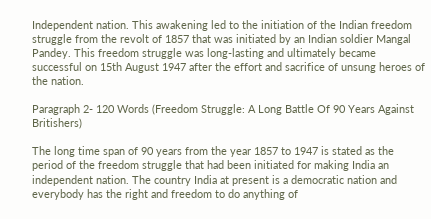Independent nation. This awakening led to the initiation of the Indian freedom struggle from the revolt of 1857 that was initiated by an Indian soldier Mangal Pandey. This freedom struggle was long-lasting and ultimately became successful on 15th August 1947 after the effort and sacrifice of unsung heroes of the nation.

Paragraph 2- 120 Words (Freedom Struggle: A Long Battle Of 90 Years Against Britishers)

The long time span of 90 years from the year 1857 to 1947 is stated as the period of the freedom struggle that had been initiated for making India an independent nation. The country India at present is a democratic nation and everybody has the right and freedom to do anything of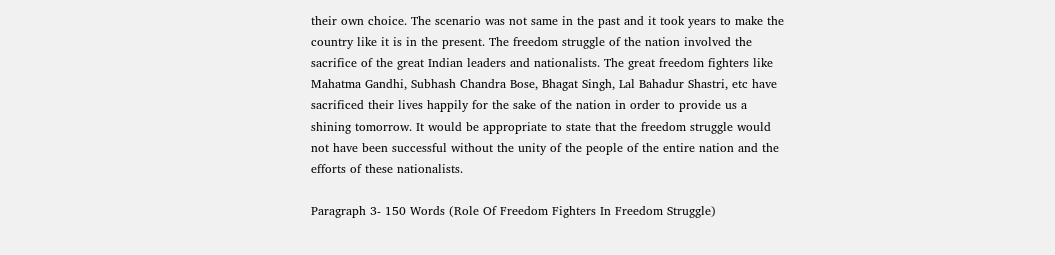their own choice. The scenario was not same in the past and it took years to make the country like it is in the present. The freedom struggle of the nation involved the sacrifice of the great Indian leaders and nationalists. The great freedom fighters like Mahatma Gandhi, Subhash Chandra Bose, Bhagat Singh, Lal Bahadur Shastri, etc have sacrificed their lives happily for the sake of the nation in order to provide us a shining tomorrow. It would be appropriate to state that the freedom struggle would not have been successful without the unity of the people of the entire nation and the efforts of these nationalists.

Paragraph 3- 150 Words (Role Of Freedom Fighters In Freedom Struggle)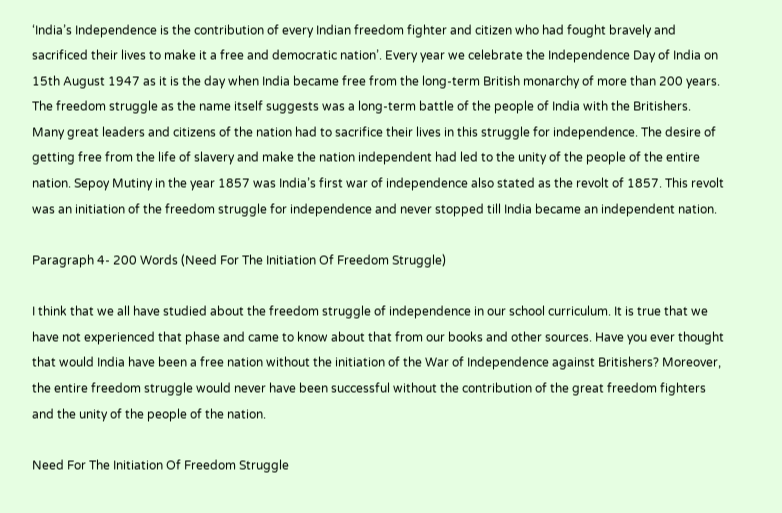‘India’s Independence is the contribution of every Indian freedom fighter and citizen who had fought bravely and sacrificed their lives to make it a free and democratic nation’. Every year we celebrate the Independence Day of India on 15th August 1947 as it is the day when India became free from the long-term British monarchy of more than 200 years. The freedom struggle as the name itself suggests was a long-term battle of the people of India with the Britishers. Many great leaders and citizens of the nation had to sacrifice their lives in this struggle for independence. The desire of getting free from the life of slavery and make the nation independent had led to the unity of the people of the entire nation. Sepoy Mutiny in the year 1857 was India’s first war of independence also stated as the revolt of 1857. This revolt was an initiation of the freedom struggle for independence and never stopped till India became an independent nation.

Paragraph 4- 200 Words (Need For The Initiation Of Freedom Struggle)

I think that we all have studied about the freedom struggle of independence in our school curriculum. It is true that we have not experienced that phase and came to know about that from our books and other sources. Have you ever thought that would India have been a free nation without the initiation of the War of Independence against Britishers? Moreover, the entire freedom struggle would never have been successful without the contribution of the great freedom fighters and the unity of the people of the nation.

Need For The Initiation Of Freedom Struggle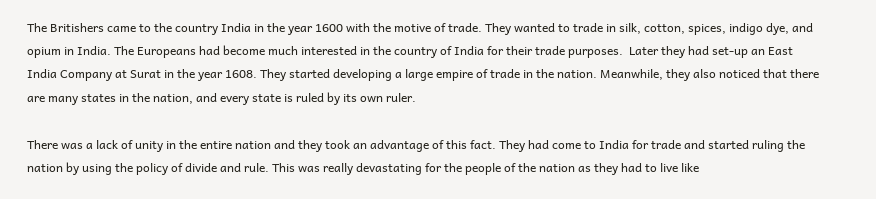The Britishers came to the country India in the year 1600 with the motive of trade. They wanted to trade in silk, cotton, spices, indigo dye, and opium in India. The Europeans had become much interested in the country of India for their trade purposes.  Later they had set-up an East India Company at Surat in the year 1608. They started developing a large empire of trade in the nation. Meanwhile, they also noticed that there are many states in the nation, and every state is ruled by its own ruler.

There was a lack of unity in the entire nation and they took an advantage of this fact. They had come to India for trade and started ruling the nation by using the policy of divide and rule. This was really devastating for the people of the nation as they had to live like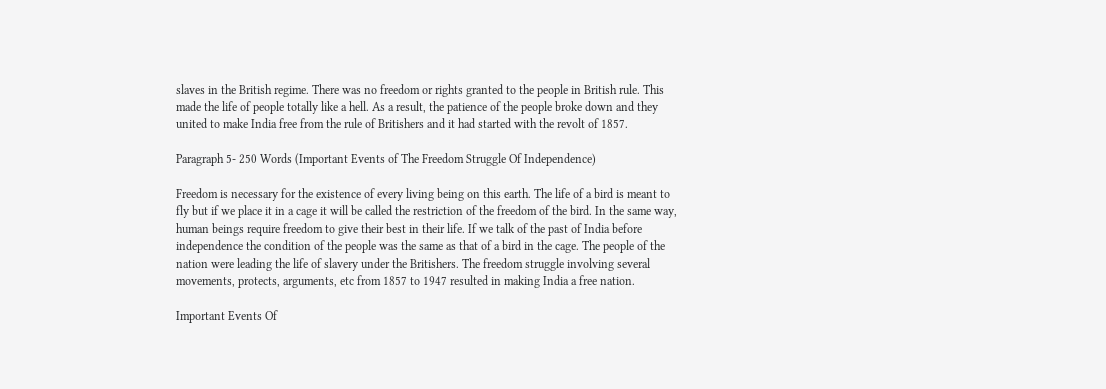slaves in the British regime. There was no freedom or rights granted to the people in British rule. This made the life of people totally like a hell. As a result, the patience of the people broke down and they united to make India free from the rule of Britishers and it had started with the revolt of 1857.

Paragraph 5- 250 Words (Important Events of The Freedom Struggle Of Independence)

Freedom is necessary for the existence of every living being on this earth. The life of a bird is meant to fly but if we place it in a cage it will be called the restriction of the freedom of the bird. In the same way, human beings require freedom to give their best in their life. If we talk of the past of India before independence the condition of the people was the same as that of a bird in the cage. The people of the nation were leading the life of slavery under the Britishers. The freedom struggle involving several movements, protects, arguments, etc from 1857 to 1947 resulted in making India a free nation.

Important Events Of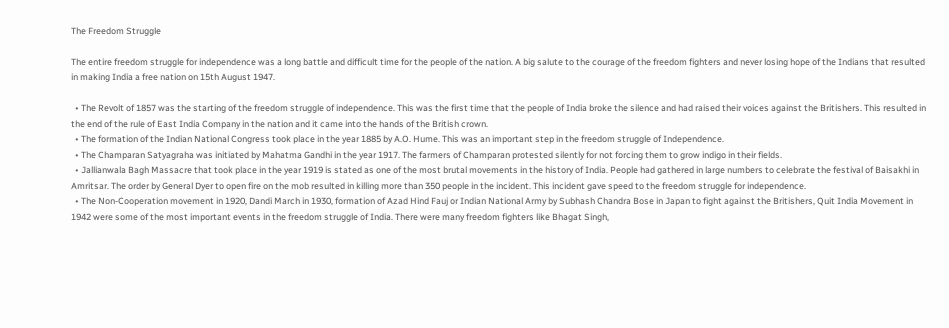The Freedom Struggle

The entire freedom struggle for independence was a long battle and difficult time for the people of the nation. A big salute to the courage of the freedom fighters and never losing hope of the Indians that resulted in making India a free nation on 15th August 1947.

  • The Revolt of 1857 was the starting of the freedom struggle of independence. This was the first time that the people of India broke the silence and had raised their voices against the Britishers. This resulted in the end of the rule of East India Company in the nation and it came into the hands of the British crown.
  • The formation of the Indian National Congress took place in the year 1885 by A.O. Hume. This was an important step in the freedom struggle of Independence.
  • The Champaran Satyagraha was initiated by Mahatma Gandhi in the year 1917. The farmers of Champaran protested silently for not forcing them to grow indigo in their fields.
  • Jallianwala Bagh Massacre that took place in the year 1919 is stated as one of the most brutal movements in the history of India. People had gathered in large numbers to celebrate the festival of Baisakhi in Amritsar. The order by General Dyer to open fire on the mob resulted in killing more than 350 people in the incident. This incident gave speed to the freedom struggle for independence.
  • The Non-Cooperation movement in 1920, Dandi March in 1930, formation of Azad Hind Fauj or Indian National Army by Subhash Chandra Bose in Japan to fight against the Britishers, Quit India Movement in 1942 were some of the most important events in the freedom struggle of India. There were many freedom fighters like Bhagat Singh,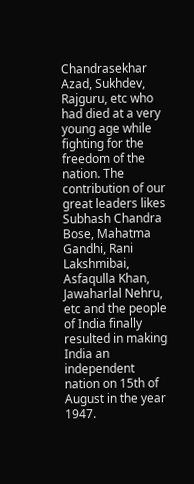Chandrasekhar Azad, Sukhdev, Rajguru, etc who had died at a very young age while fighting for the freedom of the nation. The contribution of our great leaders likes Subhash Chandra Bose, Mahatma Gandhi, Rani Lakshmibai, Asfaqulla Khan, Jawaharlal Nehru, etc and the people of India finally resulted in making India an independent nation on 15th of August in the year 1947.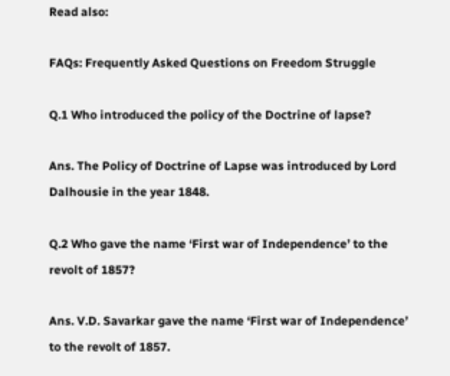Read also:

FAQs: Frequently Asked Questions on Freedom Struggle

Q.1 Who introduced the policy of the Doctrine of lapse?

Ans. The Policy of Doctrine of Lapse was introduced by Lord Dalhousie in the year 1848.

Q.2 Who gave the name ‘First war of Independence’ to the revolt of 1857?

Ans. V.D. Savarkar gave the name ‘First war of Independence’ to the revolt of 1857.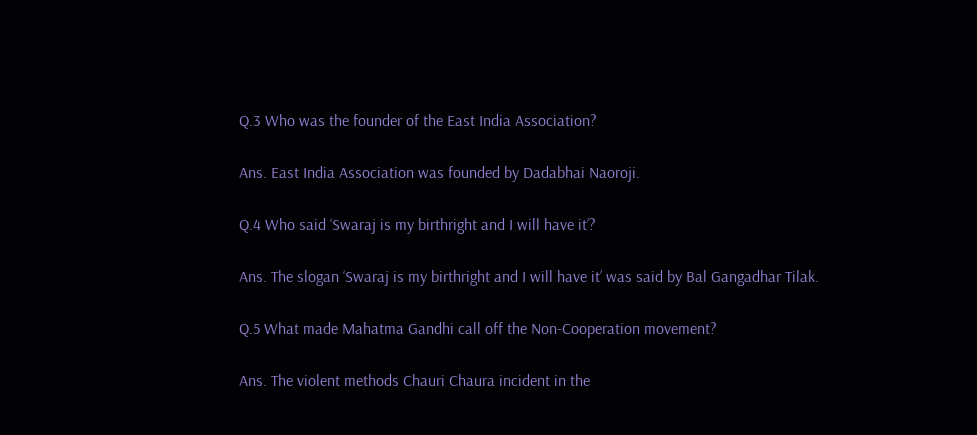Q.3 Who was the founder of the East India Association?

Ans. East India Association was founded by Dadabhai Naoroji.

Q.4 Who said ‘Swaraj is my birthright and I will have it’?

Ans. The slogan ‘Swaraj is my birthright and I will have it’ was said by Bal Gangadhar Tilak.

Q.5 What made Mahatma Gandhi call off the Non-Cooperation movement?

Ans. The violent methods Chauri Chaura incident in the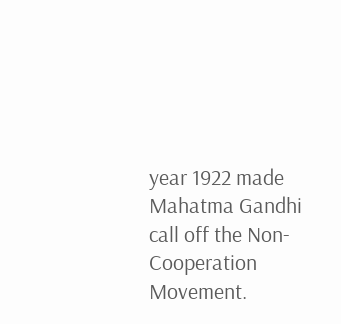year 1922 made Mahatma Gandhi call off the Non-Cooperation Movement.